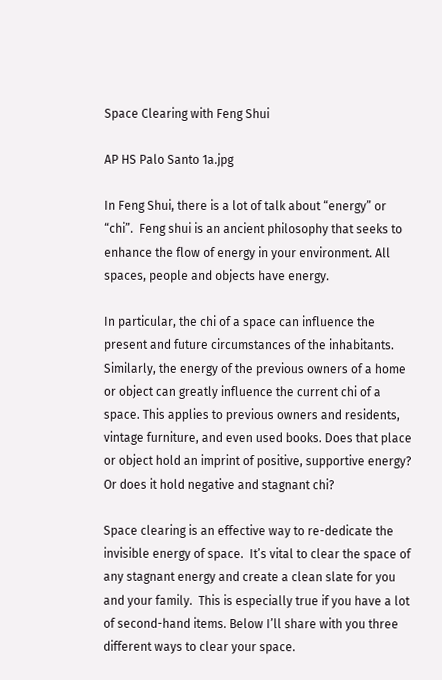Space Clearing with Feng Shui

AP HS Palo Santo 1a.jpg

In Feng Shui, there is a lot of talk about “energy” or “chi”.  Feng shui is an ancient philosophy that seeks to enhance the flow of energy in your environment. All spaces, people and objects have energy.

In particular, the chi of a space can influence the present and future circumstances of the inhabitants. Similarly, the energy of the previous owners of a home or object can greatly influence the current chi of a space. This applies to previous owners and residents, vintage furniture, and even used books. Does that place or object hold an imprint of positive, supportive energy? Or does it hold negative and stagnant chi?

Space clearing is an effective way to re-dedicate the invisible energy of space.  It’s vital to clear the space of any stagnant energy and create a clean slate for you and your family.  This is especially true if you have a lot of second-hand items. Below I’ll share with you three different ways to clear your space.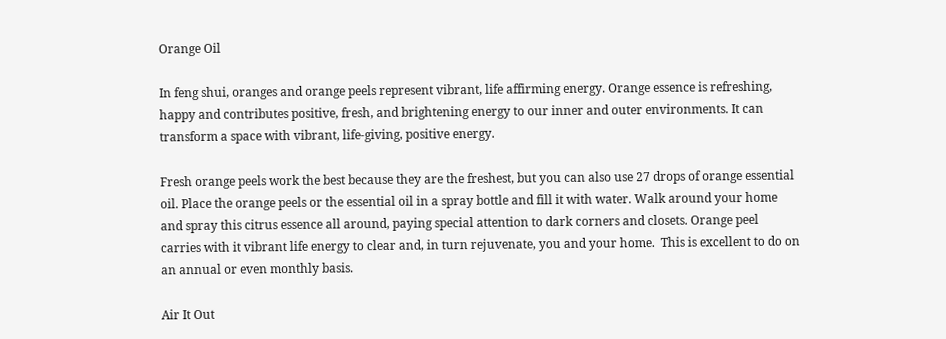Orange Oil

In feng shui, oranges and orange peels represent vibrant, life affirming energy. Orange essence is refreshing, happy and contributes positive, fresh, and brightening energy to our inner and outer environments. It can transform a space with vibrant, life-giving, positive energy.

Fresh orange peels work the best because they are the freshest, but you can also use 27 drops of orange essential oil. Place the orange peels or the essential oil in a spray bottle and fill it with water. Walk around your home and spray this citrus essence all around, paying special attention to dark corners and closets. Orange peel carries with it vibrant life energy to clear and, in turn rejuvenate, you and your home.  This is excellent to do on an annual or even monthly basis.

Air It Out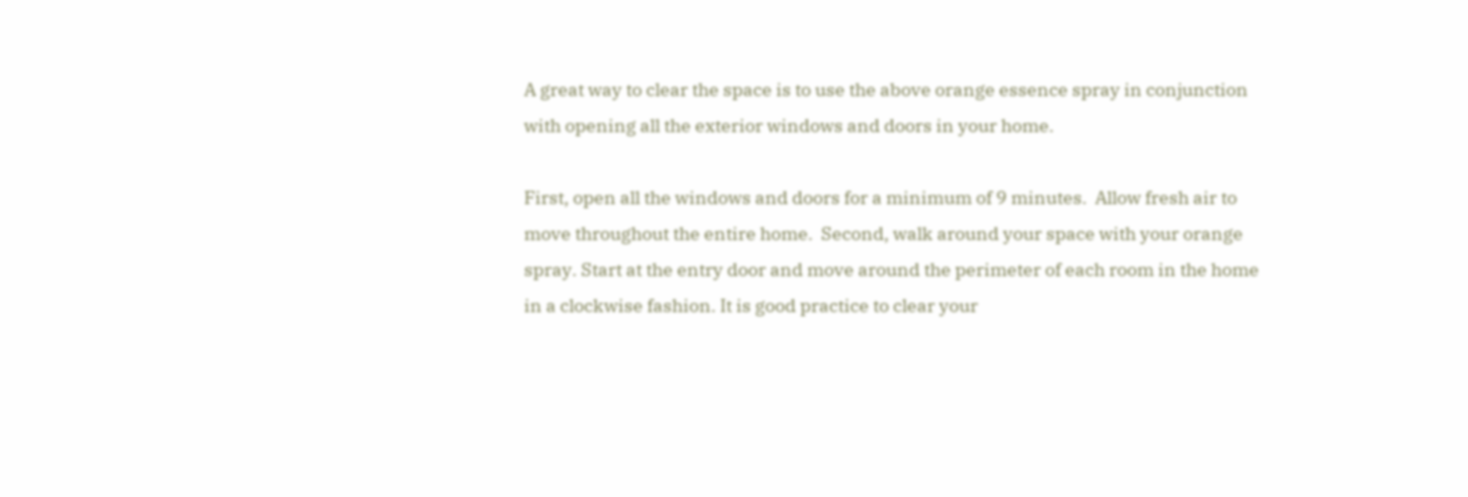A great way to clear the space is to use the above orange essence spray in conjunction with opening all the exterior windows and doors in your home.

First, open all the windows and doors for a minimum of 9 minutes.  Allow fresh air to move throughout the entire home.  Second, walk around your space with your orange spray. Start at the entry door and move around the perimeter of each room in the home in a clockwise fashion. It is good practice to clear your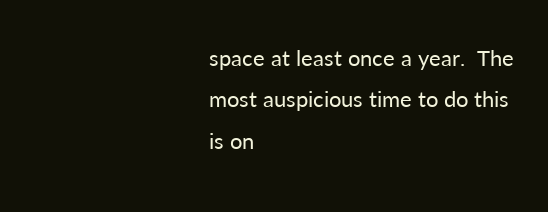space at least once a year.  The most auspicious time to do this is on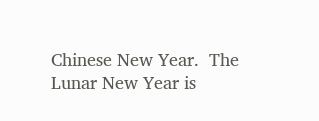Chinese New Year.  The Lunar New Year is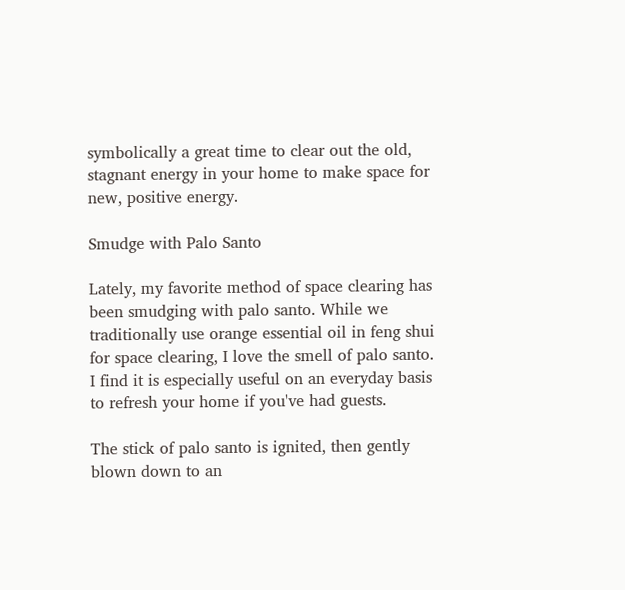symbolically a great time to clear out the old, stagnant energy in your home to make space for new, positive energy.

Smudge with Palo Santo

Lately, my favorite method of space clearing has been smudging with palo santo. While we traditionally use orange essential oil in feng shui for space clearing, I love the smell of palo santo. I find it is especially useful on an everyday basis to refresh your home if you've had guests.

The stick of palo santo is ignited, then gently blown down to an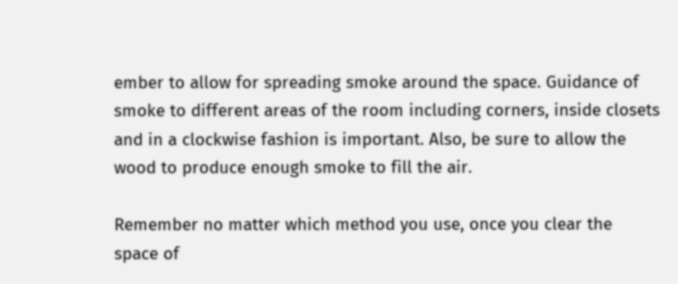ember to allow for spreading smoke around the space. Guidance of smoke to different areas of the room including corners, inside closets and in a clockwise fashion is important. Also, be sure to allow the wood to produce enough smoke to fill the air.

Remember no matter which method you use, once you clear the space of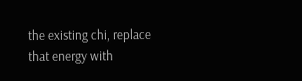the existing chi, replace that energy with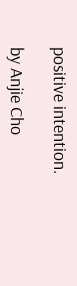positive intention.

by Anjie Cho